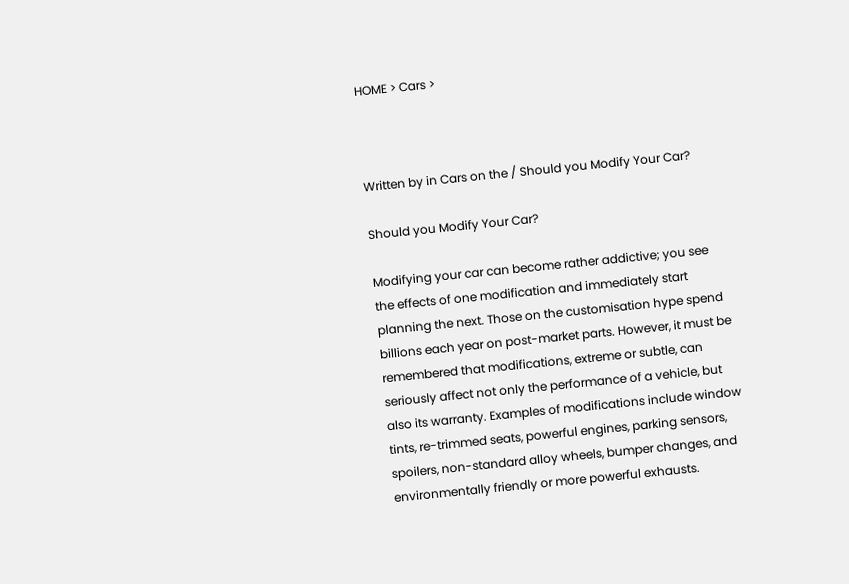HOME > Cars >



Written by in Cars on the / Should you Modify Your Car?

Should you Modify Your Car?

Modifying your car can become rather addictive; you see the effects of one modification and immediately start planning the next. Those on the customisation hype spend billions each year on post-market parts. However, it must be remembered that modifications, extreme or subtle, can seriously affect not only the performance of a vehicle, but also its warranty. Examples of modifications include window tints, re-trimmed seats, powerful engines, parking sensors, spoilers, non-standard alloy wheels, bumper changes, and environmentally friendly or more powerful exhausts.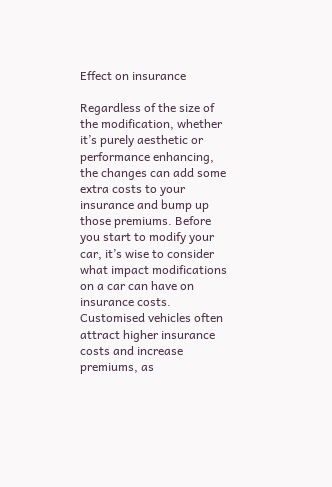Effect on insurance

Regardless of the size of the modification, whether it’s purely aesthetic or performance enhancing, the changes can add some extra costs to your insurance and bump up those premiums. Before you start to modify your car, it’s wise to consider what impact modifications on a car can have on insurance costs. Customised vehicles often attract higher insurance costs and increase premiums, as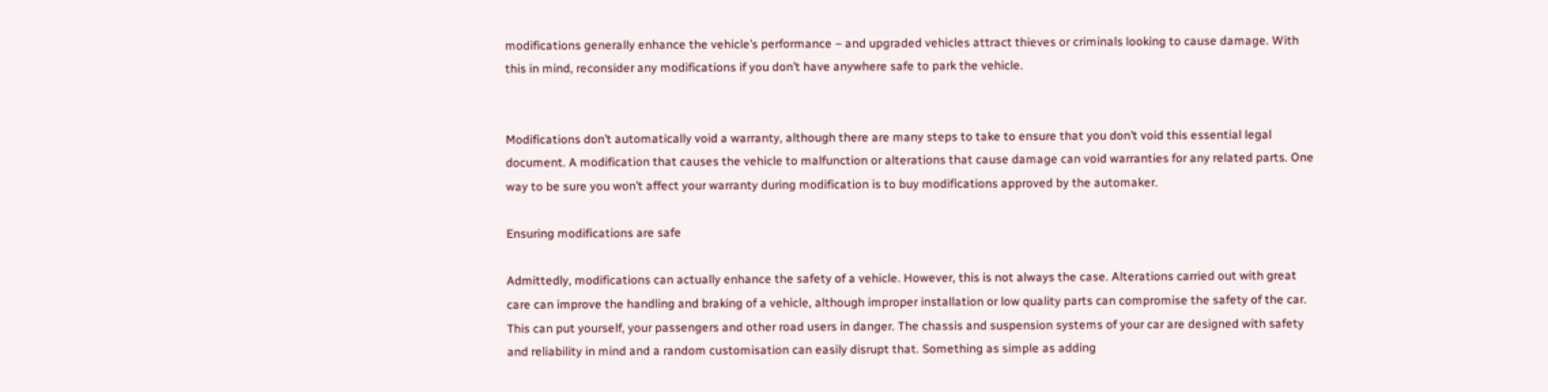modifications generally enhance the vehicle’s performance – and upgraded vehicles attract thieves or criminals looking to cause damage. With this in mind, reconsider any modifications if you don’t have anywhere safe to park the vehicle.


Modifications don’t automatically void a warranty, although there are many steps to take to ensure that you don’t void this essential legal document. A modification that causes the vehicle to malfunction or alterations that cause damage can void warranties for any related parts. One way to be sure you won’t affect your warranty during modification is to buy modifications approved by the automaker.

Ensuring modifications are safe

Admittedly, modifications can actually enhance the safety of a vehicle. However, this is not always the case. Alterations carried out with great care can improve the handling and braking of a vehicle, although improper installation or low quality parts can compromise the safety of the car. This can put yourself, your passengers and other road users in danger. The chassis and suspension systems of your car are designed with safety and reliability in mind and a random customisation can easily disrupt that. Something as simple as adding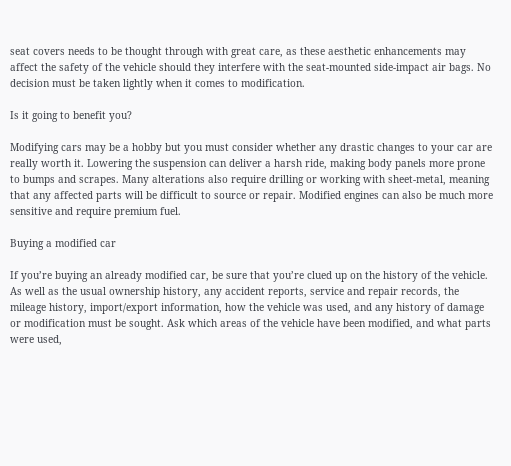seat covers needs to be thought through with great care, as these aesthetic enhancements may affect the safety of the vehicle should they interfere with the seat-mounted side-impact air bags. No decision must be taken lightly when it comes to modification.

Is it going to benefit you?

Modifying cars may be a hobby but you must consider whether any drastic changes to your car are really worth it. Lowering the suspension can deliver a harsh ride, making body panels more prone to bumps and scrapes. Many alterations also require drilling or working with sheet-metal, meaning that any affected parts will be difficult to source or repair. Modified engines can also be much more sensitive and require premium fuel.

Buying a modified car

If you’re buying an already modified car, be sure that you’re clued up on the history of the vehicle. As well as the usual ownership history, any accident reports, service and repair records, the mileage history, import/export information, how the vehicle was used, and any history of damage or modification must be sought. Ask which areas of the vehicle have been modified, and what parts were used,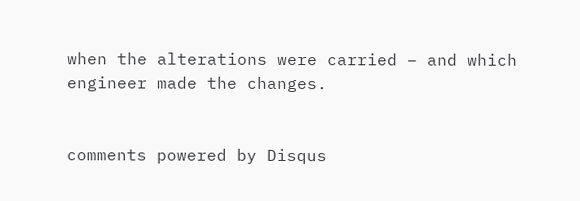when the alterations were carried – and which engineer made the changes.


comments powered by Disqus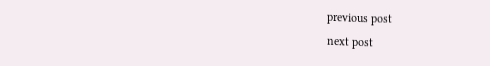previous post
next post